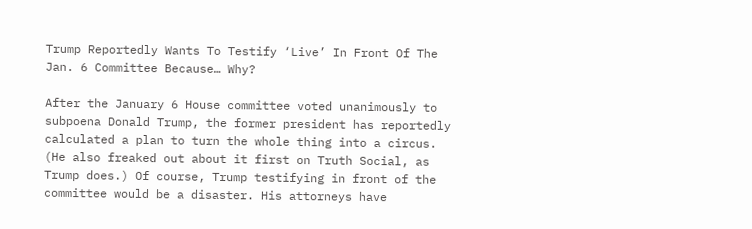Trump Reportedly Wants To Testify ‘Live’ In Front Of The Jan. 6 Committee Because… Why?

After the January 6 House committee voted unanimously to subpoena Donald Trump, the former president has reportedly calculated a plan to turn the whole thing into a circus. (He also freaked out about it first on Truth Social, as Trump does.) Of course, Trump testifying in front of the committee would be a disaster. His attorneys have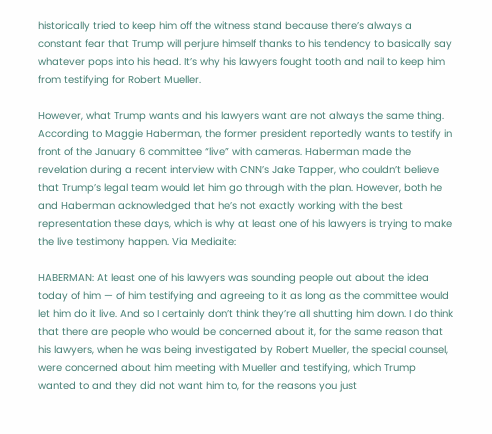historically tried to keep him off the witness stand because there’s always a constant fear that Trump will perjure himself thanks to his tendency to basically say whatever pops into his head. It’s why his lawyers fought tooth and nail to keep him from testifying for Robert Mueller.

However, what Trump wants and his lawyers want are not always the same thing. According to Maggie Haberman, the former president reportedly wants to testify in front of the January 6 committee “live” with cameras. Haberman made the revelation during a recent interview with CNN’s Jake Tapper, who couldn’t believe that Trump’s legal team would let him go through with the plan. However, both he and Haberman acknowledged that he’s not exactly working with the best representation these days, which is why at least one of his lawyers is trying to make the live testimony happen. Via Mediaite:

HABERMAN: At least one of his lawyers was sounding people out about the idea today of him — of him testifying and agreeing to it as long as the committee would let him do it live. And so I certainly don’t think they’re all shutting him down. I do think that there are people who would be concerned about it, for the same reason that his lawyers, when he was being investigated by Robert Mueller, the special counsel, were concerned about him meeting with Mueller and testifying, which Trump wanted to and they did not want him to, for the reasons you just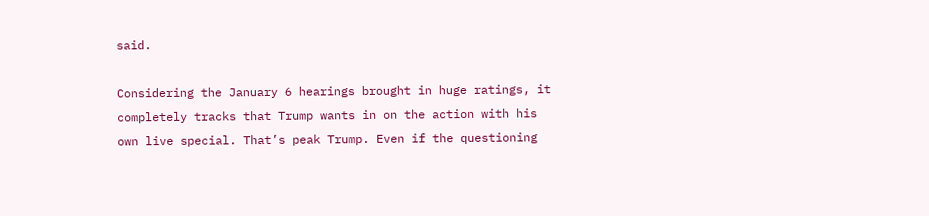said.

Considering the January 6 hearings brought in huge ratings, it completely tracks that Trump wants in on the action with his own live special. That’s peak Trump. Even if the questioning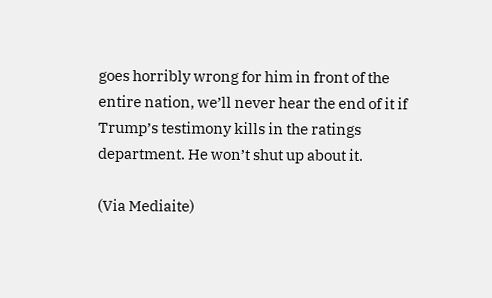goes horribly wrong for him in front of the entire nation, we’ll never hear the end of it if Trump’s testimony kills in the ratings department. He won’t shut up about it.

(Via Mediaite)